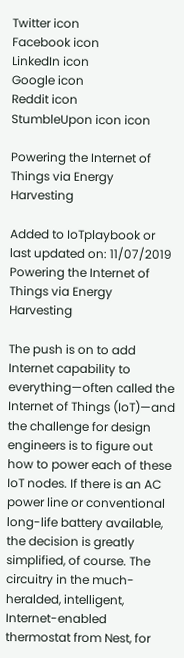Twitter icon
Facebook icon
LinkedIn icon
Google icon
Reddit icon
StumbleUpon icon icon

Powering the Internet of Things via Energy Harvesting

Added to IoTplaybook or last updated on: 11/07/2019
Powering the Internet of Things via Energy Harvesting

The push is on to add Internet capability to everything—often called the Internet of Things (IoT)—and the challenge for design engineers is to figure out how to power each of these IoT nodes. If there is an AC power line or conventional long-life battery available, the decision is greatly simplified, of course. The circuitry in the much-heralded, intelligent, Internet-enabled thermostat from Nest, for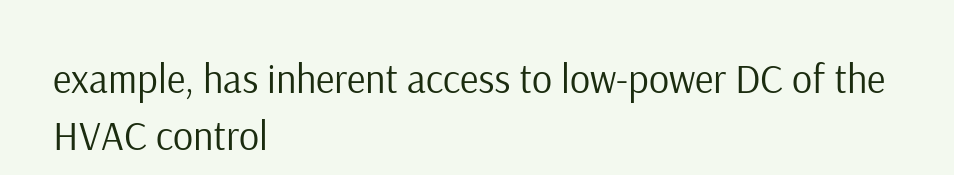example, has inherent access to low-power DC of the HVAC control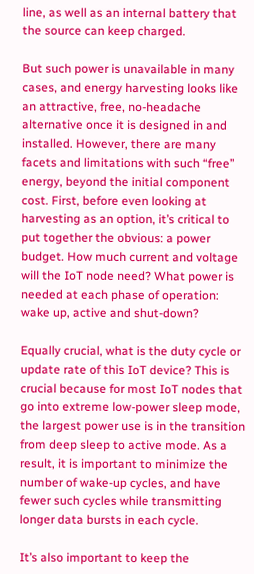line, as well as an internal battery that the source can keep charged.

But such power is unavailable in many cases, and energy harvesting looks like an attractive, free, no-headache alternative once it is designed in and installed. However, there are many facets and limitations with such “free” energy, beyond the initial component cost. First, before even looking at harvesting as an option, it’s critical to put together the obvious: a power budget. How much current and voltage will the IoT node need? What power is needed at each phase of operation: wake up, active and shut-down?

Equally crucial, what is the duty cycle or update rate of this IoT device? This is crucial because for most IoT nodes that go into extreme low-power sleep mode, the largest power use is in the transition from deep sleep to active mode. As a result, it is important to minimize the number of wake-up cycles, and have fewer such cycles while transmitting longer data bursts in each cycle.

It’s also important to keep the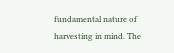fundamental nature of harvesting in mind. The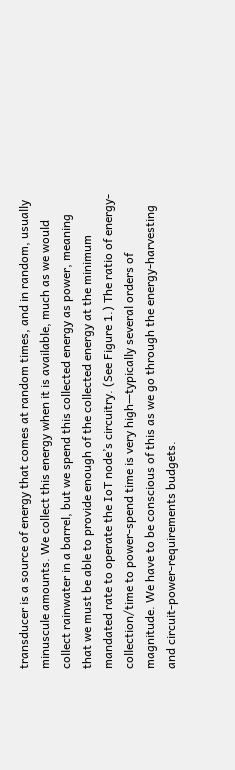transducer is a source of energy that comes at random times, and in random, usually minuscule amounts. We collect this energy when it is available, much as we would collect rainwater in a barrel, but we spend this collected energy as power, meaning that we must be able to provide enough of the collected energy at the minimum mandated rate to operate the IoT node’s circuitry. (See Figure 1.) The ratio of energy-collection/time to power-spend time is very high—typically several orders of magnitude. We have to be conscious of this as we go through the energy-harvesting and circuit-power-requirements budgets.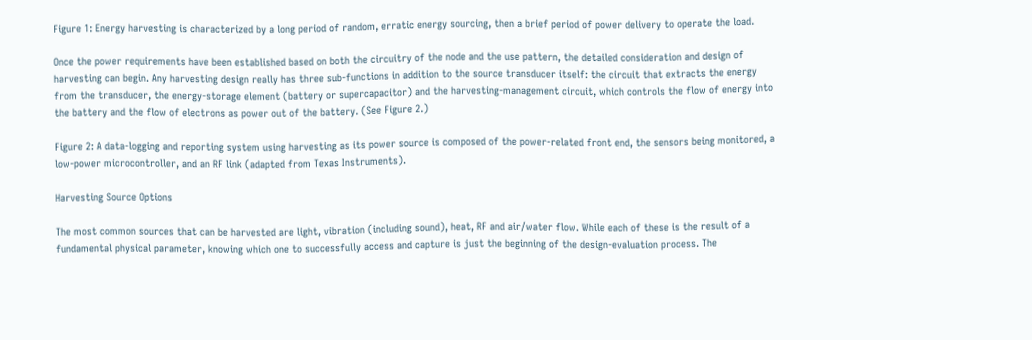Figure 1: Energy harvesting is characterized by a long period of random, erratic energy sourcing, then a brief period of power delivery to operate the load.

Once the power requirements have been established based on both the circuitry of the node and the use pattern, the detailed consideration and design of harvesting can begin. Any harvesting design really has three sub-functions in addition to the source transducer itself: the circuit that extracts the energy from the transducer, the energy-storage element (battery or supercapacitor) and the harvesting-management circuit, which controls the flow of energy into the battery and the flow of electrons as power out of the battery. (See Figure 2.)

Figure 2: A data-logging and reporting system using harvesting as its power source is composed of the power-related front end, the sensors being monitored, a low-power microcontroller, and an RF link (adapted from Texas Instruments).

Harvesting Source Options

The most common sources that can be harvested are light, vibration (including sound), heat, RF and air/water flow. While each of these is the result of a fundamental physical parameter, knowing which one to successfully access and capture is just the beginning of the design-evaluation process. The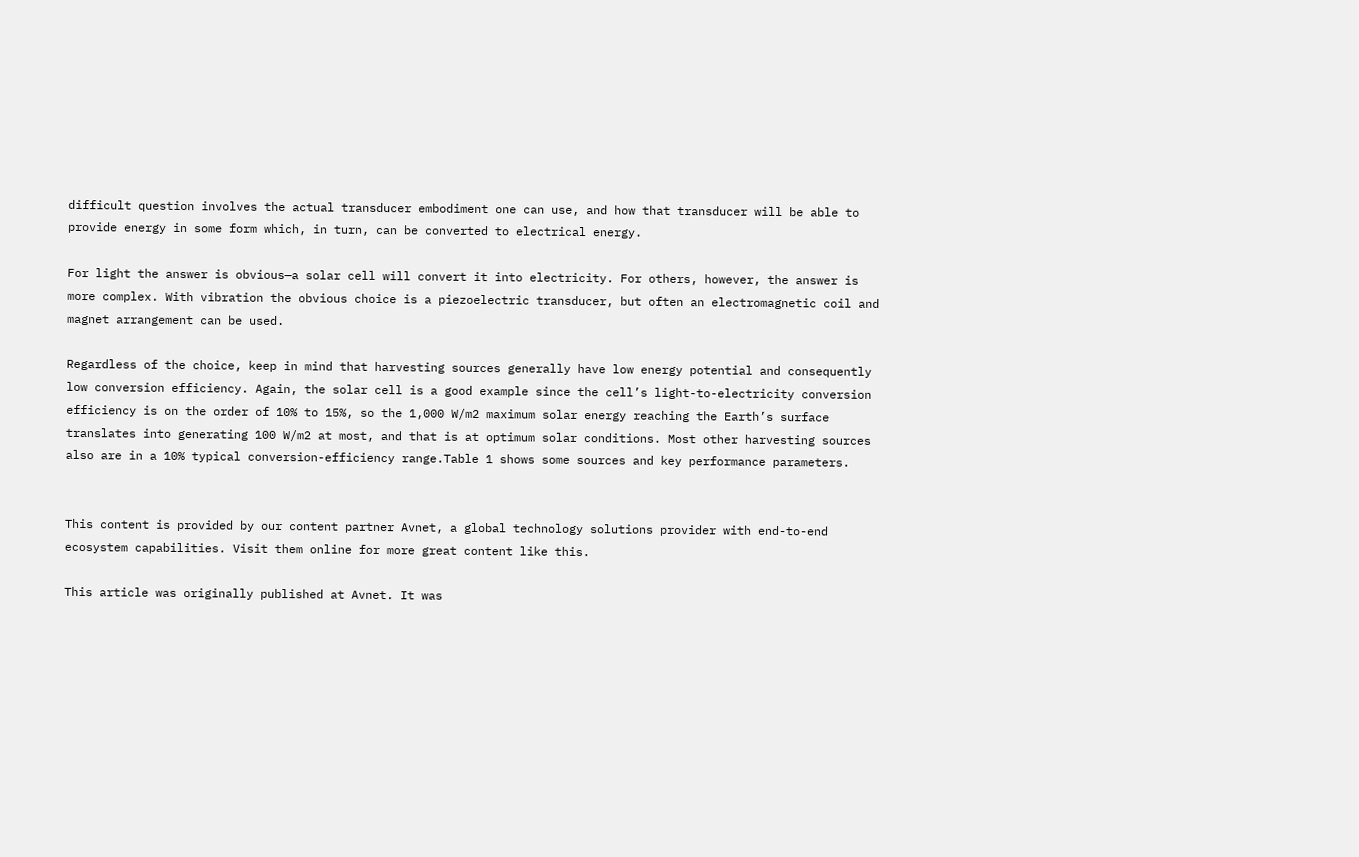difficult question involves the actual transducer embodiment one can use, and how that transducer will be able to provide energy in some form which, in turn, can be converted to electrical energy.

For light the answer is obvious—a solar cell will convert it into electricity. For others, however, the answer is more complex. With vibration the obvious choice is a piezoelectric transducer, but often an electromagnetic coil and magnet arrangement can be used.

Regardless of the choice, keep in mind that harvesting sources generally have low energy potential and consequently low conversion efficiency. Again, the solar cell is a good example since the cell’s light-to-electricity conversion efficiency is on the order of 10% to 15%, so the 1,000 W/m2 maximum solar energy reaching the Earth’s surface translates into generating 100 W/m2 at most, and that is at optimum solar conditions. Most other harvesting sources also are in a 10% typical conversion-efficiency range.Table 1 shows some sources and key performance parameters.


This content is provided by our content partner Avnet, a global technology solutions provider with end-to-end ecosystem capabilities. Visit them online for more great content like this.

This article was originally published at Avnet. It was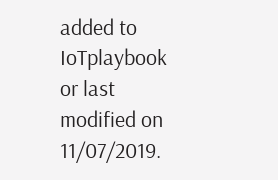added to IoTplaybook or last modified on 11/07/2019.